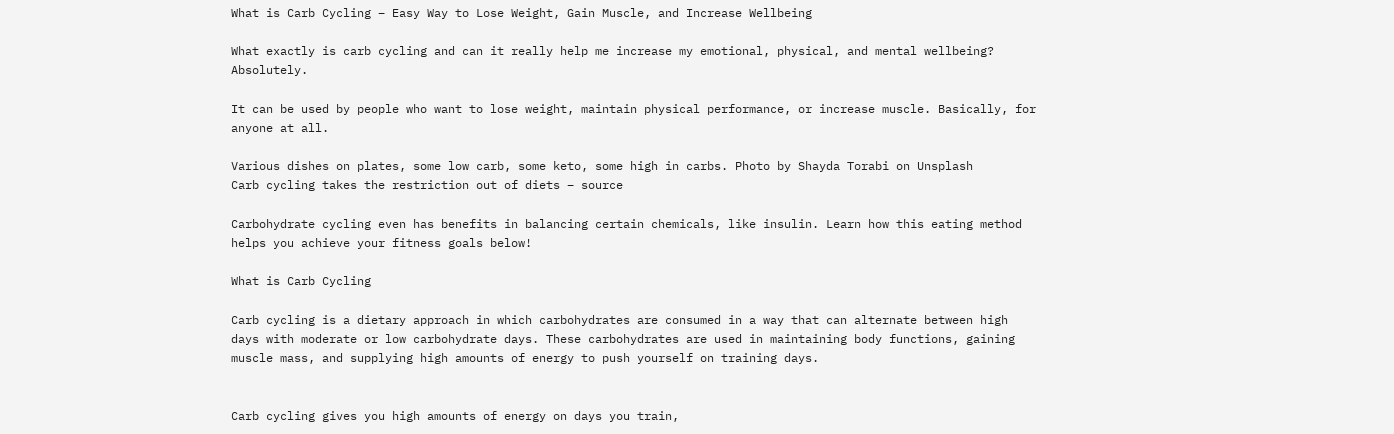What is Carb Cycling – Easy Way to Lose Weight, Gain Muscle, and Increase Wellbeing

What exactly is carb cycling and can it really help me increase my emotional, physical, and mental wellbeing? Absolutely.

It can be used by people who want to lose weight, maintain physical performance, or increase muscle. Basically, for anyone at all.

Various dishes on plates, some low carb, some keto, some high in carbs. Photo by Shayda Torabi on Unsplash
Carb cycling takes the restriction out of diets – source

Carbohydrate cycling even has benefits in balancing certain chemicals, like insulin. Learn how this eating method helps you achieve your fitness goals below!

What is Carb Cycling

Carb cycling is a dietary approach in which carbohydrates are consumed in a way that can alternate between high days with moderate or low carbohydrate days. These carbohydrates are used in maintaining body functions, gaining muscle mass, and supplying high amounts of energy to push yourself on training days.


Carb cycling gives you high amounts of energy on days you train,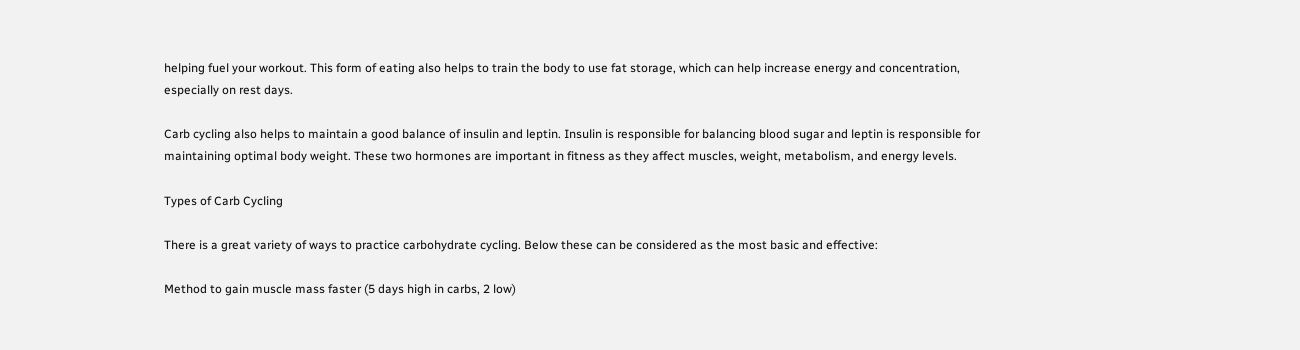helping fuel your workout. This form of eating also helps to train the body to use fat storage, which can help increase energy and concentration, especially on rest days.

Carb cycling also helps to maintain a good balance of insulin and leptin. Insulin is responsible for balancing blood sugar and leptin is responsible for maintaining optimal body weight. These two hormones are important in fitness as they affect muscles, weight, metabolism, and energy levels.

Types of Carb Cycling

There is a great variety of ways to practice carbohydrate cycling. Below these can be considered as the most basic and effective:

Method to gain muscle mass faster (5 days high in carbs, 2 low)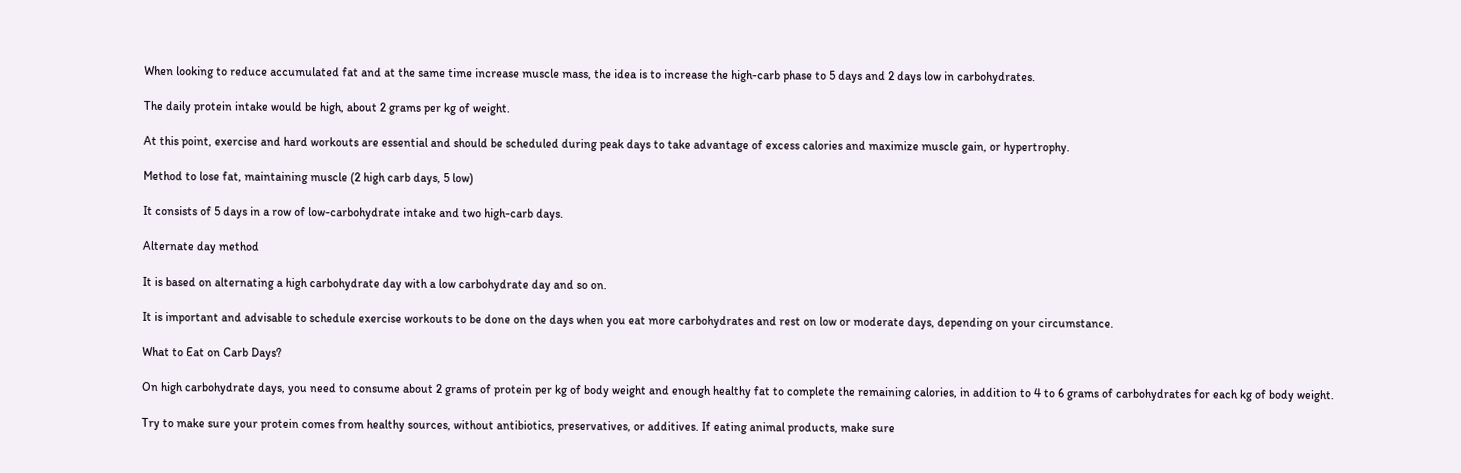When looking to reduce accumulated fat and at the same time increase muscle mass, the idea is to increase the high-carb phase to 5 days and 2 days low in carbohydrates.

The daily protein intake would be high, about 2 grams per kg of weight.

At this point, exercise and hard workouts are essential and should be scheduled during peak days to take advantage of excess calories and maximize muscle gain, or hypertrophy.

Method to lose fat, maintaining muscle (2 high carb days, 5 low)

It consists of 5 days in a row of low-carbohydrate intake and two high-carb days.

Alternate day method

It is based on alternating a high carbohydrate day with a low carbohydrate day and so on.

It is important and advisable to schedule exercise workouts to be done on the days when you eat more carbohydrates and rest on low or moderate days, depending on your circumstance.

What to Eat on Carb Days?

On high carbohydrate days, you need to consume about 2 grams of protein per kg of body weight and enough healthy fat to complete the remaining calories, in addition to 4 to 6 grams of carbohydrates for each kg of body weight.

Try to make sure your protein comes from healthy sources, without antibiotics, preservatives, or additives. If eating animal products, make sure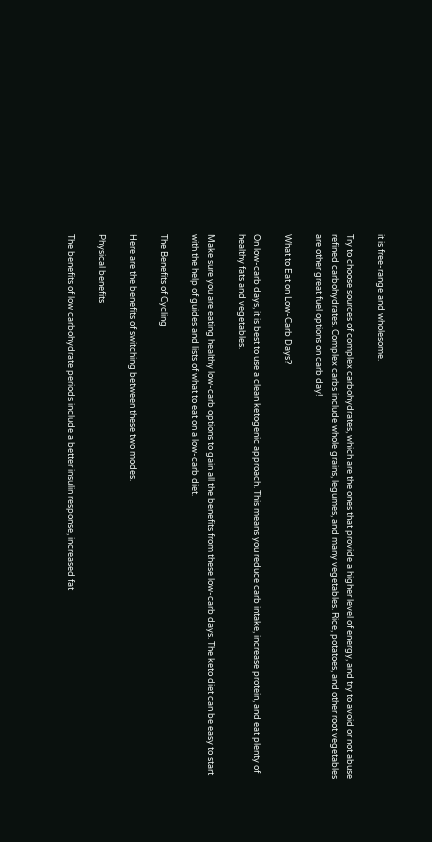it is free-range and wholesome.

Try to choose sources of complex carbohydrates, which are the ones that provide a higher level of energy, and try to avoid or not abuse refined carbohydrates. Complex carbs include whole grains, legumes, and many vegetables. Rice, potatoes, and other root vegetables are other great fuel options on carb day!

What to Eat on Low-Carb Days?

On low-carb days, it is best to use a clean ketogenic approach. This means you reduce carb intake, increase protein, and eat plenty of healthy fats and vegetables.

Make sure you are eating healthy low-carb options to gain all the benefits from these low-carb days. The keto diet can be easy to start with the help of guides and lists of what to eat on a low-carb diet.

The Benefits of Cycling

Here are the benefits of switching between these two modes.

Physical benefits

The benefits of low carbohydrate periods include a better insulin response, increased fat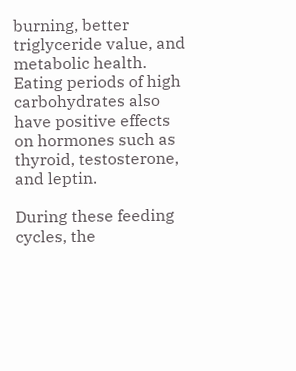burning, better triglyceride value, and metabolic health. Eating periods of high carbohydrates also have positive effects on hormones such as thyroid, testosterone, and leptin.

During these feeding cycles, the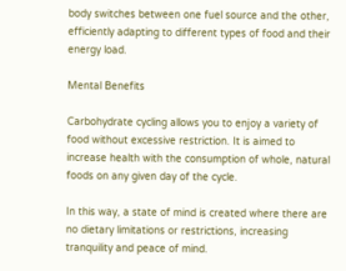body switches between one fuel source and the other, efficiently adapting to different types of food and their energy load.

Mental Benefits

Carbohydrate cycling allows you to enjoy a variety of food without excessive restriction. It is aimed to increase health with the consumption of whole, natural foods on any given day of the cycle.

In this way, a state of mind is created where there are no dietary limitations or restrictions, increasing tranquility and peace of mind.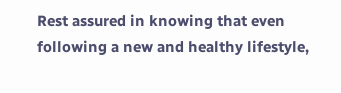Rest assured in knowing that even following a new and healthy lifestyle,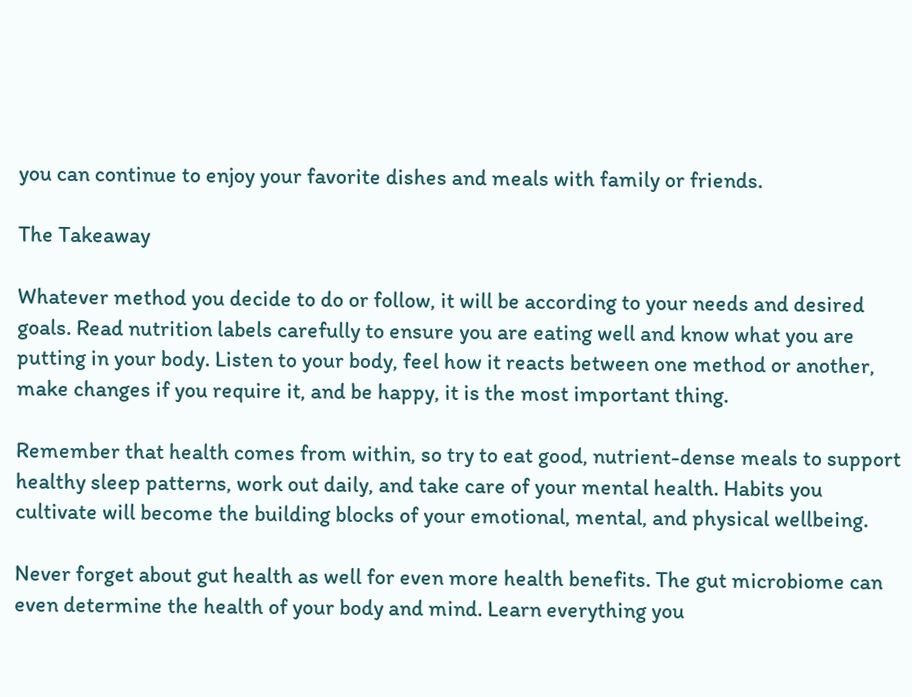you can continue to enjoy your favorite dishes and meals with family or friends.

The Takeaway

Whatever method you decide to do or follow, it will be according to your needs and desired goals. Read nutrition labels carefully to ensure you are eating well and know what you are putting in your body. Listen to your body, feel how it reacts between one method or another, make changes if you require it, and be happy, it is the most important thing.

Remember that health comes from within, so try to eat good, nutrient-dense meals to support healthy sleep patterns, work out daily, and take care of your mental health. Habits you cultivate will become the building blocks of your emotional, mental, and physical wellbeing.

Never forget about gut health as well for even more health benefits. The gut microbiome can even determine the health of your body and mind. Learn everything you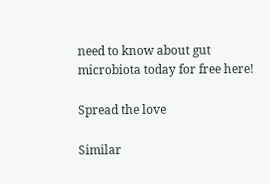need to know about gut microbiota today for free here!

Spread the love

Similar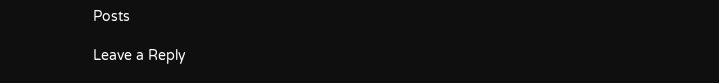Posts

Leave a Reply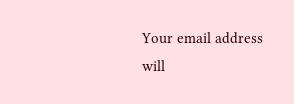Your email address will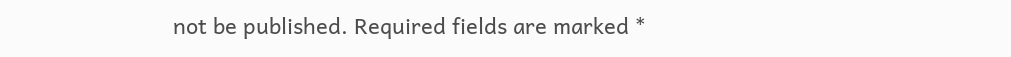not be published. Required fields are marked *